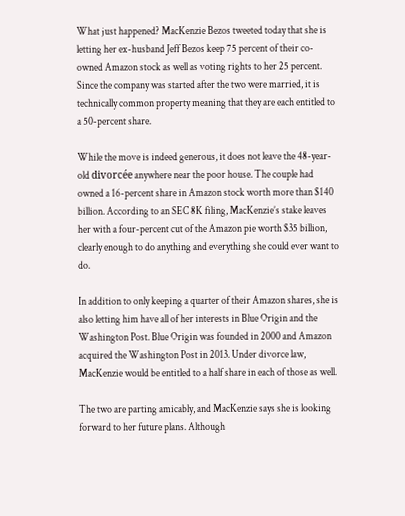What just happened? MacKenzie Bezos tweeted today that she is letting her ex-husband Jeff Bezos keep 75 percent of their co-owned Amazon stock as well as voting rights to her 25 percent. Since the company was started after the two were married, it is technically common property meaning that they are each entitled to a 50-percent share.

While the move is indeed generous, it does not leave the 48-year-old divorcée anywhere near the poor house. The couple had owned a 16-percent share in Amazon stock worth more than $140 billion. According to an SEC 8K filing, MacKenzie’s stake leaves her with a four-percent cut of the Amazon pie worth $35 billion, clearly enough to do anything and everything she could ever want to do.

In addition to only keeping a quarter of their Amazon shares, she is also letting him have all of her interests in Blue Origin and the Washington Post. Blue Origin was founded in 2000 and Amazon acquired the Washington Post in 2013. Under divorce law, MacKenzie would be entitled to a half share in each of those as well.

The two are parting amicably, and MacKenzie says she is looking forward to her future plans. Although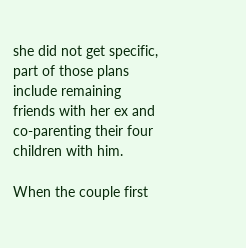she did not get specific, part of those plans include remaining friends with her ex and co-parenting their four children with him.

When the couple first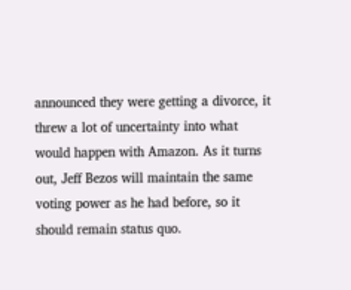announced they were getting a divorce, it threw a lot of uncertainty into what would happen with Amazon. As it turns out, Jeff Bezos will maintain the same voting power as he had before, so it should remain status quo.